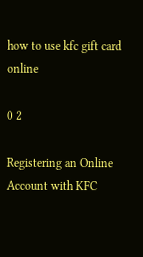how to use kfc gift card online

0 2

Registering an Online Account with KFC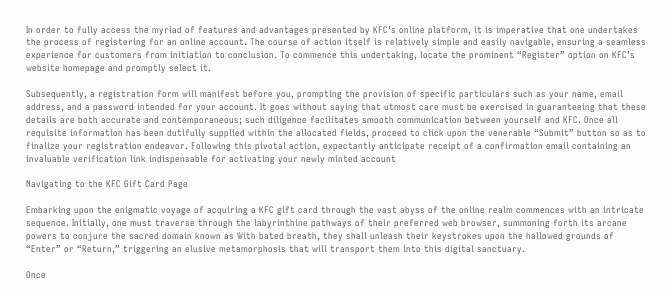In order to fully access the myriad of features and advantages presented by KFC’s online platform, it is imperative that one undertakes the process of registering for an online account. The course of action itself is relatively simple and easily navigable, ensuring a seamless experience for customers from initiation to conclusion. To commence this undertaking, locate the prominent “Register” option on KFC’s website homepage and promptly select it.

Subsequently, a registration form will manifest before you, prompting the provision of specific particulars such as your name, email address, and a password intended for your account. It goes without saying that utmost care must be exercised in guaranteeing that these details are both accurate and contemporaneous; such diligence facilitates smooth communication between yourself and KFC. Once all requisite information has been dutifully supplied within the allocated fields, proceed to click upon the venerable “Submit” button so as to finalize your registration endeavor. Following this pivotal action, expectantly anticipate receipt of a confirmation email containing an invaluable verification link indispensable for activating your newly minted account

Navigating to the KFC Gift Card Page

Embarking upon the enigmatic voyage of acquiring a KFC gift card through the vast abyss of the online realm commences with an intricate sequence. Initially, one must traverse through the labyrinthine pathways of their preferred web browser, summoning forth its arcane powers to conjure the sacred domain known as With bated breath, they shall unleash their keystrokes upon the hallowed grounds of “Enter” or “Return,” triggering an elusive metamorphosis that will transport them into this digital sanctuary.

Once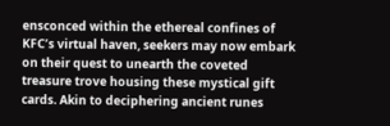ensconced within the ethereal confines of KFC’s virtual haven, seekers may now embark on their quest to unearth the coveted treasure trove housing these mystical gift cards. Akin to deciphering ancient runes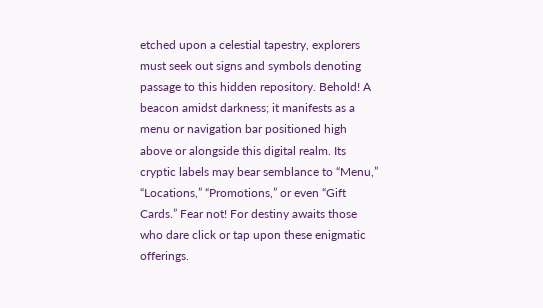etched upon a celestial tapestry, explorers must seek out signs and symbols denoting passage to this hidden repository. Behold! A beacon amidst darkness; it manifests as a menu or navigation bar positioned high above or alongside this digital realm. Its cryptic labels may bear semblance to “Menu,” “Locations,” “Promotions,” or even “Gift Cards.” Fear not! For destiny awaits those who dare click or tap upon these enigmatic offerings.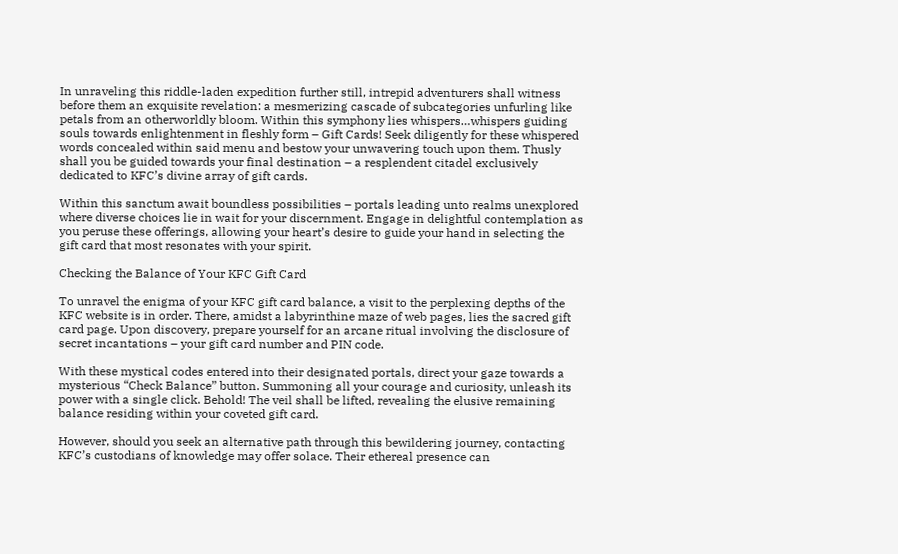In unraveling this riddle-laden expedition further still, intrepid adventurers shall witness before them an exquisite revelation: a mesmerizing cascade of subcategories unfurling like petals from an otherworldly bloom. Within this symphony lies whispers…whispers guiding souls towards enlightenment in fleshly form – Gift Cards! Seek diligently for these whispered words concealed within said menu and bestow your unwavering touch upon them. Thusly shall you be guided towards your final destination – a resplendent citadel exclusively dedicated to KFC’s divine array of gift cards.

Within this sanctum await boundless possibilities – portals leading unto realms unexplored where diverse choices lie in wait for your discernment. Engage in delightful contemplation as you peruse these offerings, allowing your heart’s desire to guide your hand in selecting the gift card that most resonates with your spirit.

Checking the Balance of Your KFC Gift Card

To unravel the enigma of your KFC gift card balance, a visit to the perplexing depths of the KFC website is in order. There, amidst a labyrinthine maze of web pages, lies the sacred gift card page. Upon discovery, prepare yourself for an arcane ritual involving the disclosure of secret incantations – your gift card number and PIN code.

With these mystical codes entered into their designated portals, direct your gaze towards a mysterious “Check Balance” button. Summoning all your courage and curiosity, unleash its power with a single click. Behold! The veil shall be lifted, revealing the elusive remaining balance residing within your coveted gift card.

However, should you seek an alternative path through this bewildering journey, contacting KFC’s custodians of knowledge may offer solace. Their ethereal presence can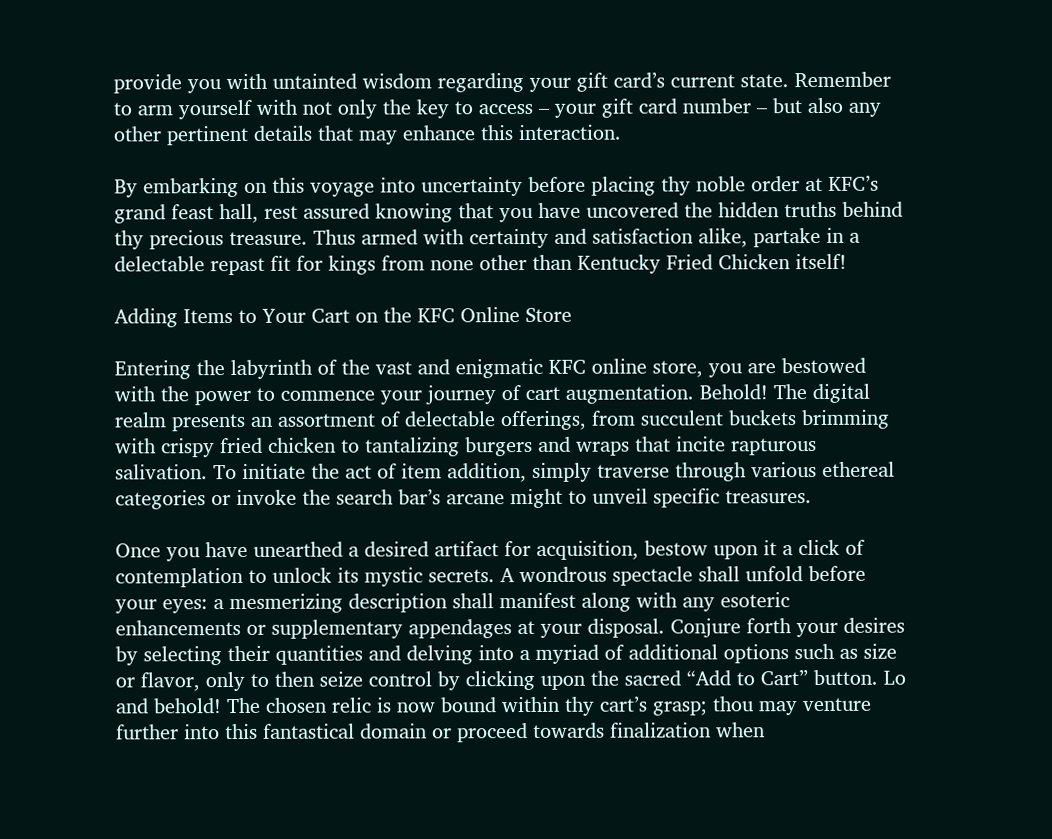provide you with untainted wisdom regarding your gift card’s current state. Remember to arm yourself with not only the key to access – your gift card number – but also any other pertinent details that may enhance this interaction.

By embarking on this voyage into uncertainty before placing thy noble order at KFC’s grand feast hall, rest assured knowing that you have uncovered the hidden truths behind thy precious treasure. Thus armed with certainty and satisfaction alike, partake in a delectable repast fit for kings from none other than Kentucky Fried Chicken itself!

Adding Items to Your Cart on the KFC Online Store

Entering the labyrinth of the vast and enigmatic KFC online store, you are bestowed with the power to commence your journey of cart augmentation. Behold! The digital realm presents an assortment of delectable offerings, from succulent buckets brimming with crispy fried chicken to tantalizing burgers and wraps that incite rapturous salivation. To initiate the act of item addition, simply traverse through various ethereal categories or invoke the search bar’s arcane might to unveil specific treasures.

Once you have unearthed a desired artifact for acquisition, bestow upon it a click of contemplation to unlock its mystic secrets. A wondrous spectacle shall unfold before your eyes: a mesmerizing description shall manifest along with any esoteric enhancements or supplementary appendages at your disposal. Conjure forth your desires by selecting their quantities and delving into a myriad of additional options such as size or flavor, only to then seize control by clicking upon the sacred “Add to Cart” button. Lo and behold! The chosen relic is now bound within thy cart’s grasp; thou may venture further into this fantastical domain or proceed towards finalization when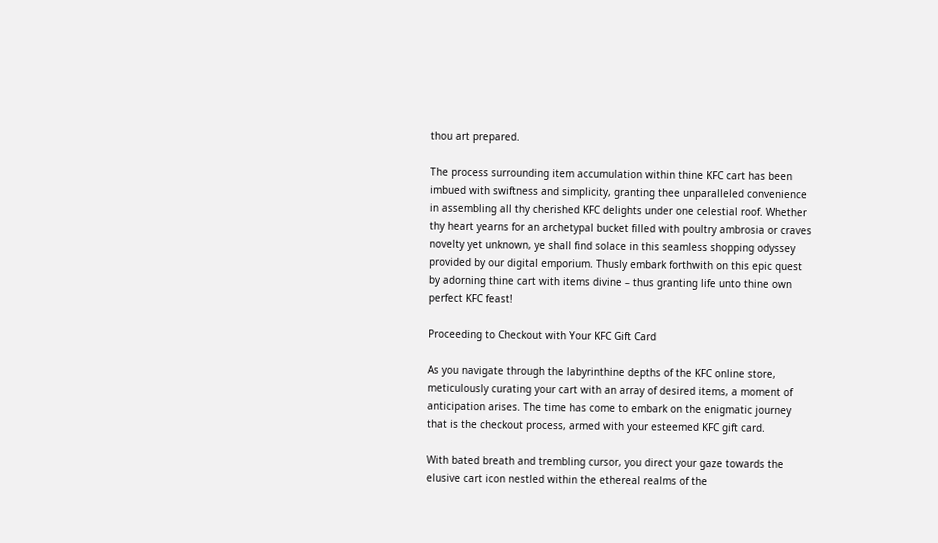thou art prepared.

The process surrounding item accumulation within thine KFC cart has been imbued with swiftness and simplicity, granting thee unparalleled convenience in assembling all thy cherished KFC delights under one celestial roof. Whether thy heart yearns for an archetypal bucket filled with poultry ambrosia or craves novelty yet unknown, ye shall find solace in this seamless shopping odyssey provided by our digital emporium. Thusly embark forthwith on this epic quest by adorning thine cart with items divine – thus granting life unto thine own perfect KFC feast!

Proceeding to Checkout with Your KFC Gift Card

As you navigate through the labyrinthine depths of the KFC online store, meticulously curating your cart with an array of desired items, a moment of anticipation arises. The time has come to embark on the enigmatic journey that is the checkout process, armed with your esteemed KFC gift card.

With bated breath and trembling cursor, you direct your gaze towards the elusive cart icon nestled within the ethereal realms of the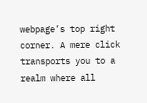webpage’s top right corner. A mere click transports you to a realm where all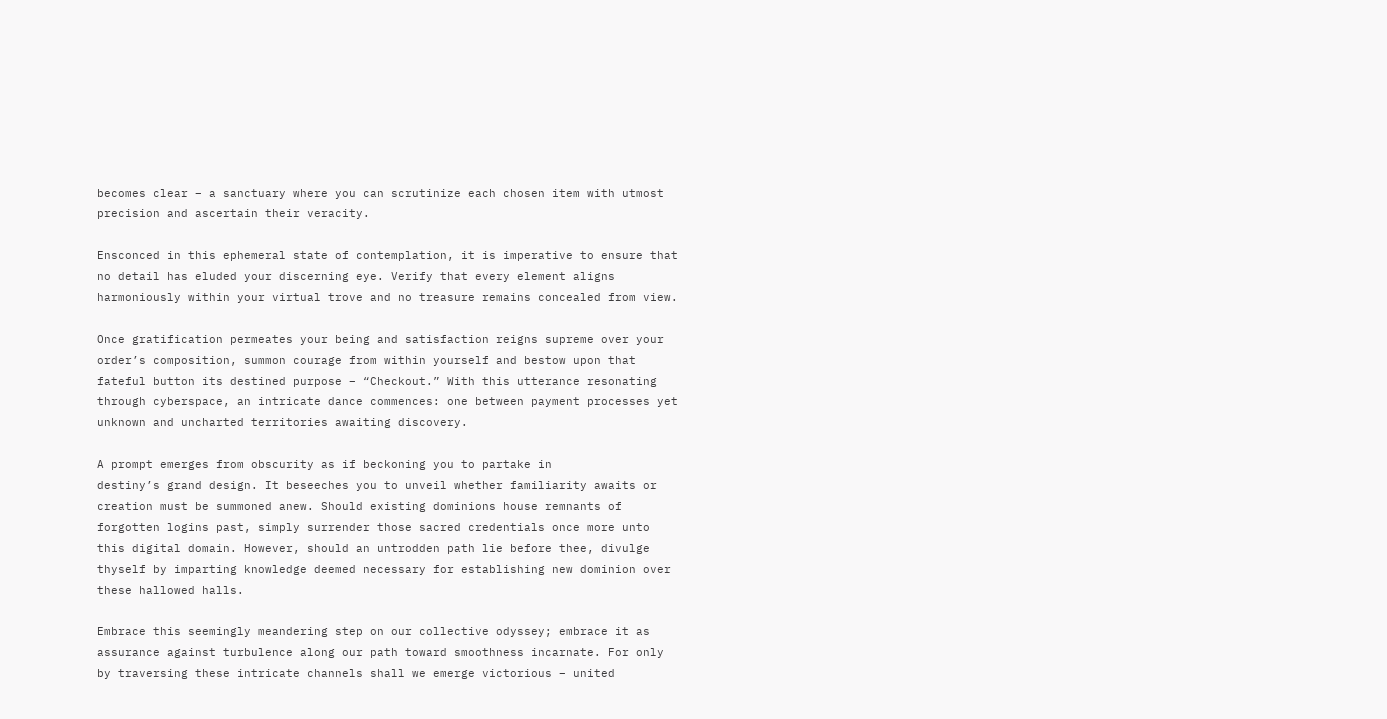becomes clear – a sanctuary where you can scrutinize each chosen item with utmost precision and ascertain their veracity.

Ensconced in this ephemeral state of contemplation, it is imperative to ensure that no detail has eluded your discerning eye. Verify that every element aligns harmoniously within your virtual trove and no treasure remains concealed from view.

Once gratification permeates your being and satisfaction reigns supreme over your order’s composition, summon courage from within yourself and bestow upon that fateful button its destined purpose – “Checkout.” With this utterance resonating through cyberspace, an intricate dance commences: one between payment processes yet unknown and uncharted territories awaiting discovery.

A prompt emerges from obscurity as if beckoning you to partake in
destiny’s grand design. It beseeches you to unveil whether familiarity awaits or creation must be summoned anew. Should existing dominions house remnants of forgotten logins past, simply surrender those sacred credentials once more unto this digital domain. However, should an untrodden path lie before thee, divulge thyself by imparting knowledge deemed necessary for establishing new dominion over these hallowed halls.

Embrace this seemingly meandering step on our collective odyssey; embrace it as assurance against turbulence along our path toward smoothness incarnate. For only by traversing these intricate channels shall we emerge victorious – united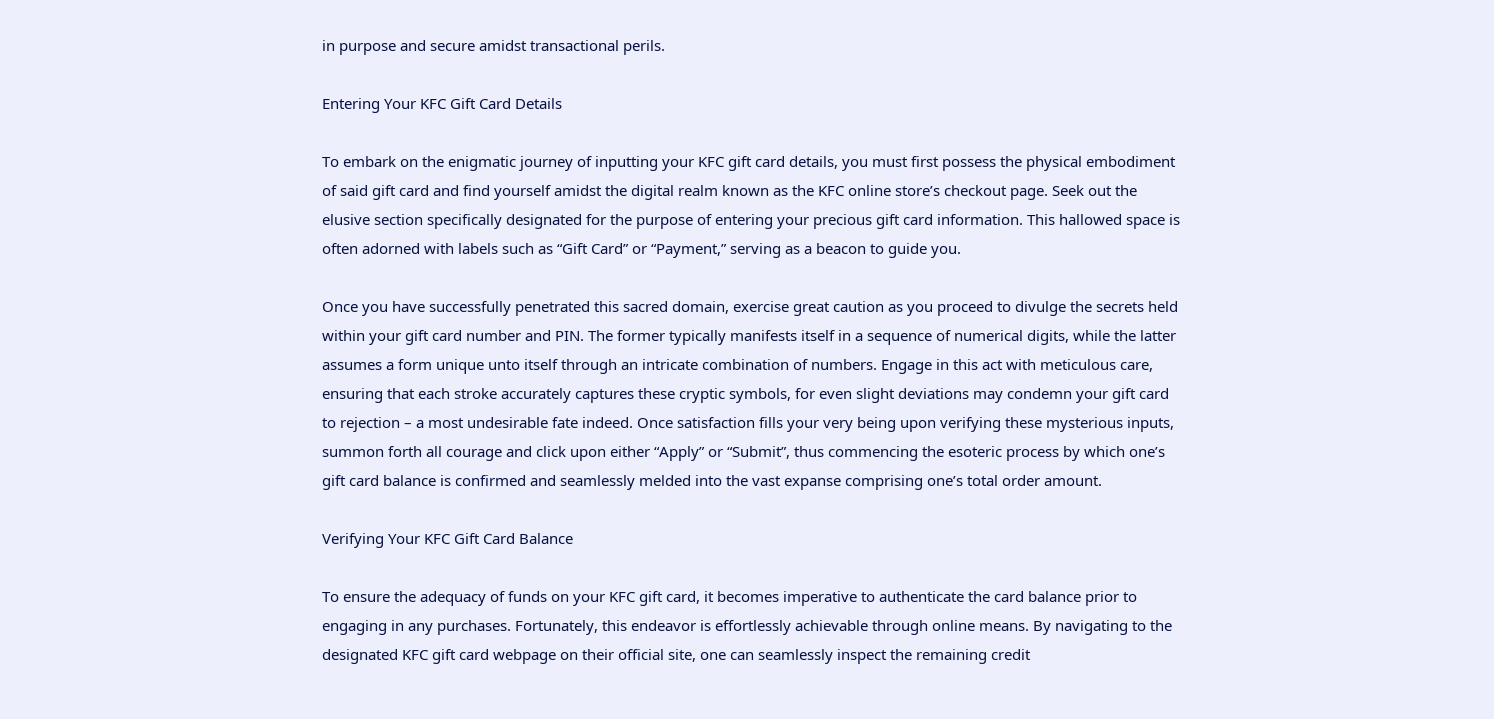in purpose and secure amidst transactional perils.

Entering Your KFC Gift Card Details

To embark on the enigmatic journey of inputting your KFC gift card details, you must first possess the physical embodiment of said gift card and find yourself amidst the digital realm known as the KFC online store’s checkout page. Seek out the elusive section specifically designated for the purpose of entering your precious gift card information. This hallowed space is often adorned with labels such as “Gift Card” or “Payment,” serving as a beacon to guide you.

Once you have successfully penetrated this sacred domain, exercise great caution as you proceed to divulge the secrets held within your gift card number and PIN. The former typically manifests itself in a sequence of numerical digits, while the latter assumes a form unique unto itself through an intricate combination of numbers. Engage in this act with meticulous care, ensuring that each stroke accurately captures these cryptic symbols, for even slight deviations may condemn your gift card to rejection – a most undesirable fate indeed. Once satisfaction fills your very being upon verifying these mysterious inputs, summon forth all courage and click upon either “Apply” or “Submit”, thus commencing the esoteric process by which one’s gift card balance is confirmed and seamlessly melded into the vast expanse comprising one’s total order amount.

Verifying Your KFC Gift Card Balance

To ensure the adequacy of funds on your KFC gift card, it becomes imperative to authenticate the card balance prior to engaging in any purchases. Fortunately, this endeavor is effortlessly achievable through online means. By navigating to the designated KFC gift card webpage on their official site, one can seamlessly inspect the remaining credit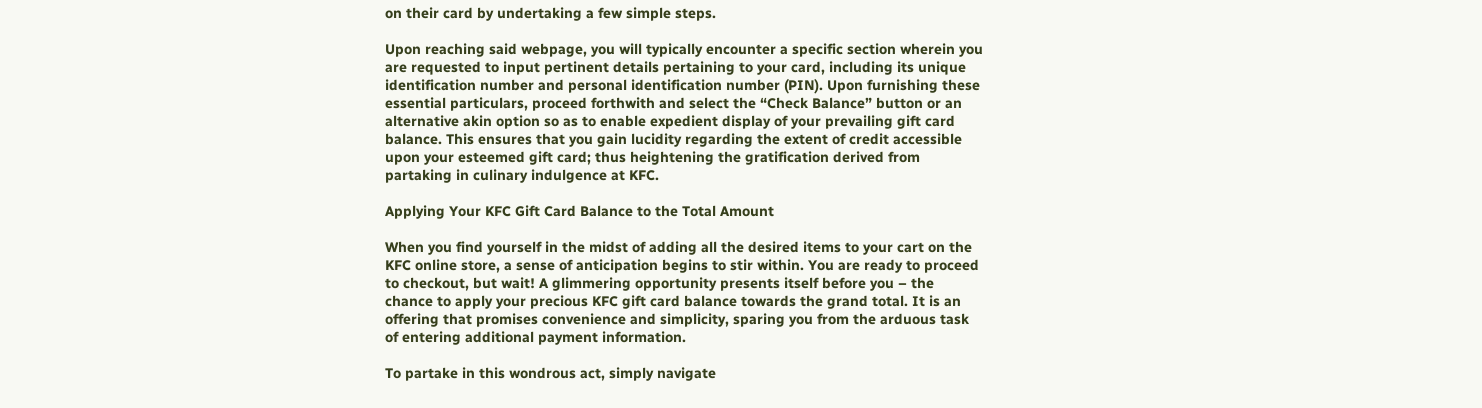on their card by undertaking a few simple steps.

Upon reaching said webpage, you will typically encounter a specific section wherein you are requested to input pertinent details pertaining to your card, including its unique identification number and personal identification number (PIN). Upon furnishing these essential particulars, proceed forthwith and select the “Check Balance” button or an alternative akin option so as to enable expedient display of your prevailing gift card balance. This ensures that you gain lucidity regarding the extent of credit accessible upon your esteemed gift card; thus heightening the gratification derived from partaking in culinary indulgence at KFC.

Applying Your KFC Gift Card Balance to the Total Amount

When you find yourself in the midst of adding all the desired items to your cart on the KFC online store, a sense of anticipation begins to stir within. You are ready to proceed to checkout, but wait! A glimmering opportunity presents itself before you – the chance to apply your precious KFC gift card balance towards the grand total. It is an offering that promises convenience and simplicity, sparing you from the arduous task of entering additional payment information.

To partake in this wondrous act, simply navigate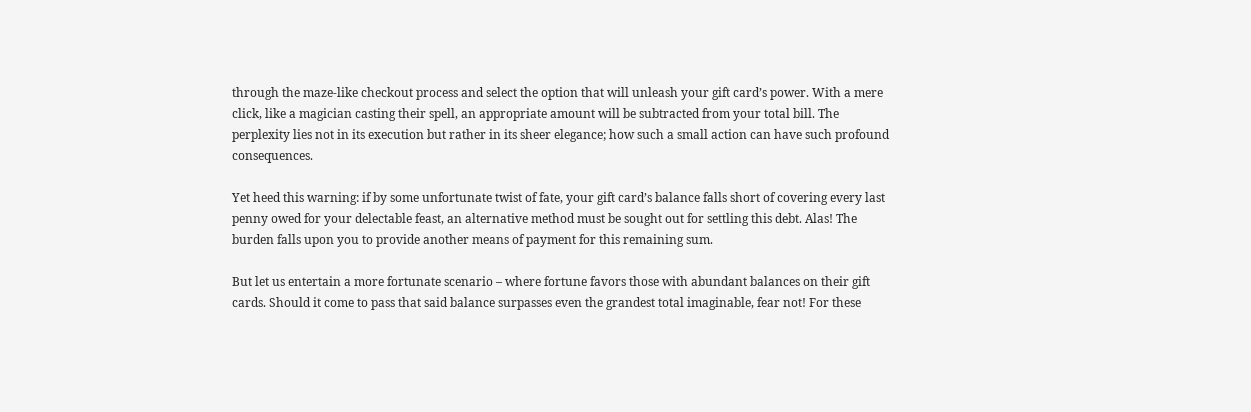through the maze-like checkout process and select the option that will unleash your gift card’s power. With a mere click, like a magician casting their spell, an appropriate amount will be subtracted from your total bill. The perplexity lies not in its execution but rather in its sheer elegance; how such a small action can have such profound consequences.

Yet heed this warning: if by some unfortunate twist of fate, your gift card’s balance falls short of covering every last penny owed for your delectable feast, an alternative method must be sought out for settling this debt. Alas! The burden falls upon you to provide another means of payment for this remaining sum.

But let us entertain a more fortunate scenario – where fortune favors those with abundant balances on their gift cards. Should it come to pass that said balance surpasses even the grandest total imaginable, fear not! For these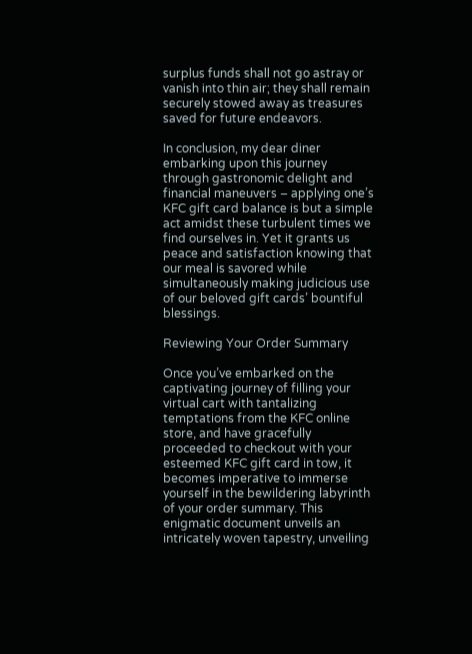surplus funds shall not go astray or vanish into thin air; they shall remain securely stowed away as treasures saved for future endeavors.

In conclusion, my dear diner embarking upon this journey through gastronomic delight and financial maneuvers – applying one’s KFC gift card balance is but a simple act amidst these turbulent times we find ourselves in. Yet it grants us peace and satisfaction knowing that our meal is savored while simultaneously making judicious use of our beloved gift cards’ bountiful blessings.

Reviewing Your Order Summary

Once you’ve embarked on the captivating journey of filling your virtual cart with tantalizing temptations from the KFC online store, and have gracefully proceeded to checkout with your esteemed KFC gift card in tow, it becomes imperative to immerse yourself in the bewildering labyrinth of your order summary. This enigmatic document unveils an intricately woven tapestry, unveiling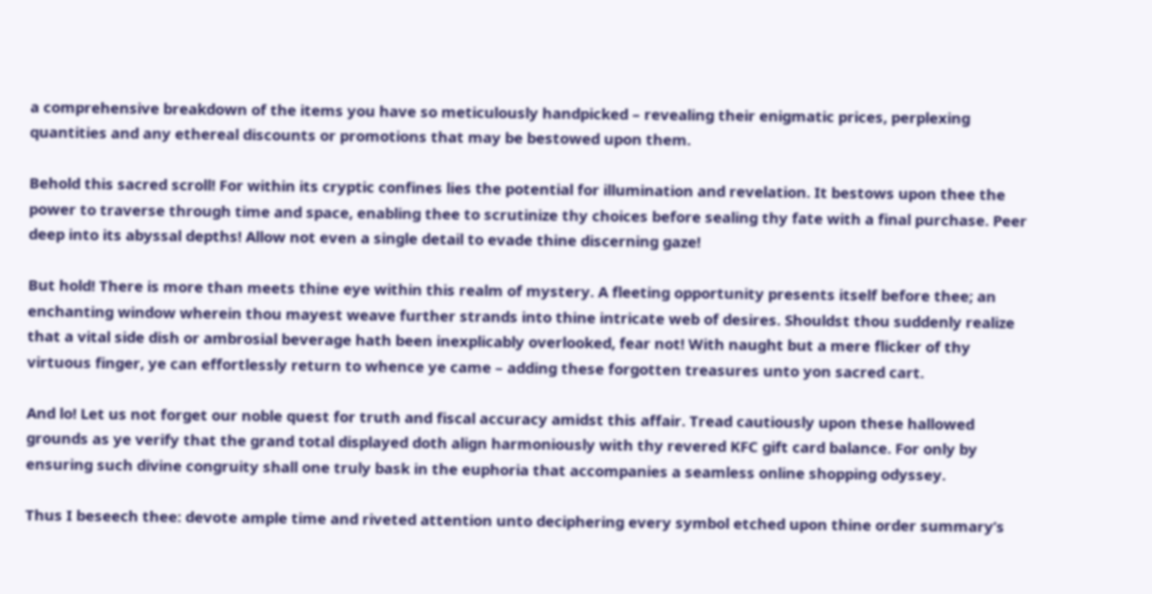a comprehensive breakdown of the items you have so meticulously handpicked – revealing their enigmatic prices, perplexing quantities and any ethereal discounts or promotions that may be bestowed upon them.

Behold this sacred scroll! For within its cryptic confines lies the potential for illumination and revelation. It bestows upon thee the power to traverse through time and space, enabling thee to scrutinize thy choices before sealing thy fate with a final purchase. Peer deep into its abyssal depths! Allow not even a single detail to evade thine discerning gaze!

But hold! There is more than meets thine eye within this realm of mystery. A fleeting opportunity presents itself before thee; an enchanting window wherein thou mayest weave further strands into thine intricate web of desires. Shouldst thou suddenly realize that a vital side dish or ambrosial beverage hath been inexplicably overlooked, fear not! With naught but a mere flicker of thy virtuous finger, ye can effortlessly return to whence ye came – adding these forgotten treasures unto yon sacred cart.

And lo! Let us not forget our noble quest for truth and fiscal accuracy amidst this affair. Tread cautiously upon these hallowed grounds as ye verify that the grand total displayed doth align harmoniously with thy revered KFC gift card balance. For only by ensuring such divine congruity shall one truly bask in the euphoria that accompanies a seamless online shopping odyssey.

Thus I beseech thee: devote ample time and riveted attention unto deciphering every symbol etched upon thine order summary’s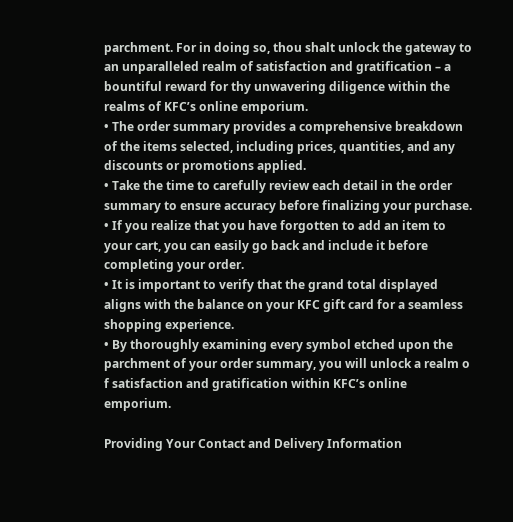parchment. For in doing so, thou shalt unlock the gateway to an unparalleled realm of satisfaction and gratification – a bountiful reward for thy unwavering diligence within the realms of KFC’s online emporium.
• The order summary provides a comprehensive breakdown of the items selected, including prices, quantities, and any discounts or promotions applied.
• Take the time to carefully review each detail in the order summary to ensure accuracy before finalizing your purchase.
• If you realize that you have forgotten to add an item to your cart, you can easily go back and include it before completing your order.
• It is important to verify that the grand total displayed aligns with the balance on your KFC gift card for a seamless shopping experience.
• By thoroughly examining every symbol etched upon the parchment of your order summary, you will unlock a realm o
f satisfaction and gratification within KFC’s online emporium.

Providing Your Contact and Delivery Information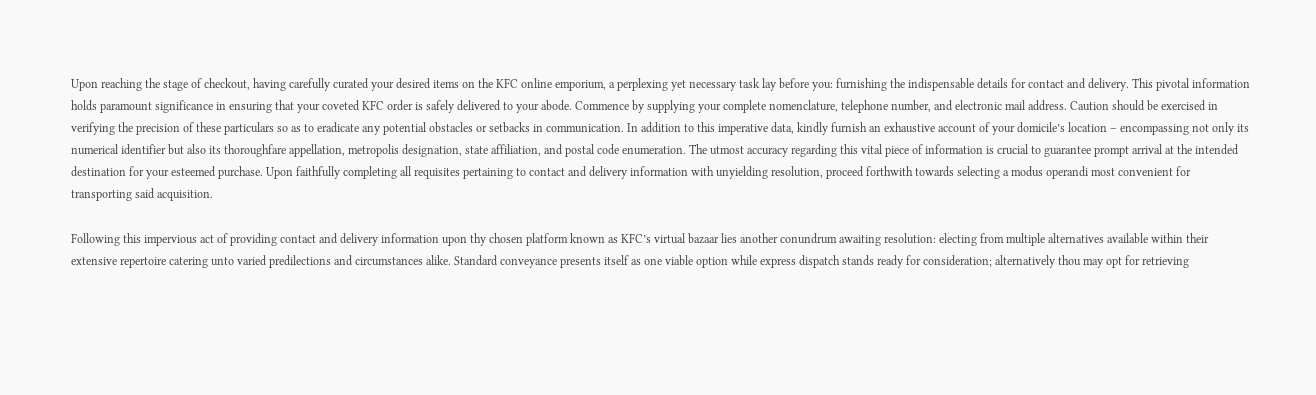Upon reaching the stage of checkout, having carefully curated your desired items on the KFC online emporium, a perplexing yet necessary task lay before you: furnishing the indispensable details for contact and delivery. This pivotal information holds paramount significance in ensuring that your coveted KFC order is safely delivered to your abode. Commence by supplying your complete nomenclature, telephone number, and electronic mail address. Caution should be exercised in verifying the precision of these particulars so as to eradicate any potential obstacles or setbacks in communication. In addition to this imperative data, kindly furnish an exhaustive account of your domicile’s location – encompassing not only its numerical identifier but also its thoroughfare appellation, metropolis designation, state affiliation, and postal code enumeration. The utmost accuracy regarding this vital piece of information is crucial to guarantee prompt arrival at the intended destination for your esteemed purchase. Upon faithfully completing all requisites pertaining to contact and delivery information with unyielding resolution, proceed forthwith towards selecting a modus operandi most convenient for transporting said acquisition.

Following this impervious act of providing contact and delivery information upon thy chosen platform known as KFC’s virtual bazaar lies another conundrum awaiting resolution: electing from multiple alternatives available within their extensive repertoire catering unto varied predilections and circumstances alike. Standard conveyance presents itself as one viable option while express dispatch stands ready for consideration; alternatively thou may opt for retrieving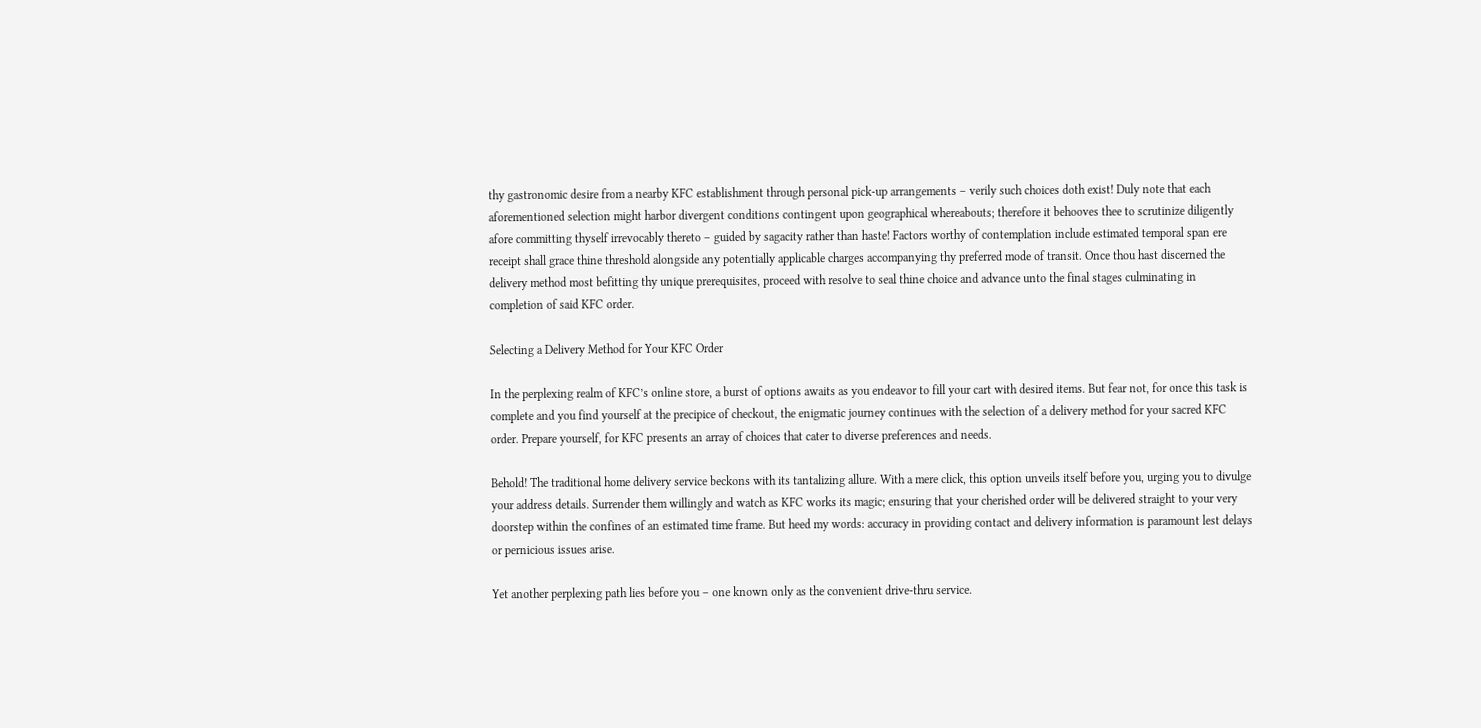thy gastronomic desire from a nearby KFC establishment through personal pick-up arrangements – verily such choices doth exist! Duly note that each aforementioned selection might harbor divergent conditions contingent upon geographical whereabouts; therefore it behooves thee to scrutinize diligently afore committing thyself irrevocably thereto – guided by sagacity rather than haste! Factors worthy of contemplation include estimated temporal span ere receipt shall grace thine threshold alongside any potentially applicable charges accompanying thy preferred mode of transit. Once thou hast discerned the delivery method most befitting thy unique prerequisites, proceed with resolve to seal thine choice and advance unto the final stages culminating in completion of said KFC order.

Selecting a Delivery Method for Your KFC Order

In the perplexing realm of KFC’s online store, a burst of options awaits as you endeavor to fill your cart with desired items. But fear not, for once this task is complete and you find yourself at the precipice of checkout, the enigmatic journey continues with the selection of a delivery method for your sacred KFC order. Prepare yourself, for KFC presents an array of choices that cater to diverse preferences and needs.

Behold! The traditional home delivery service beckons with its tantalizing allure. With a mere click, this option unveils itself before you, urging you to divulge your address details. Surrender them willingly and watch as KFC works its magic; ensuring that your cherished order will be delivered straight to your very doorstep within the confines of an estimated time frame. But heed my words: accuracy in providing contact and delivery information is paramount lest delays or pernicious issues arise.

Yet another perplexing path lies before you – one known only as the convenient drive-thru service.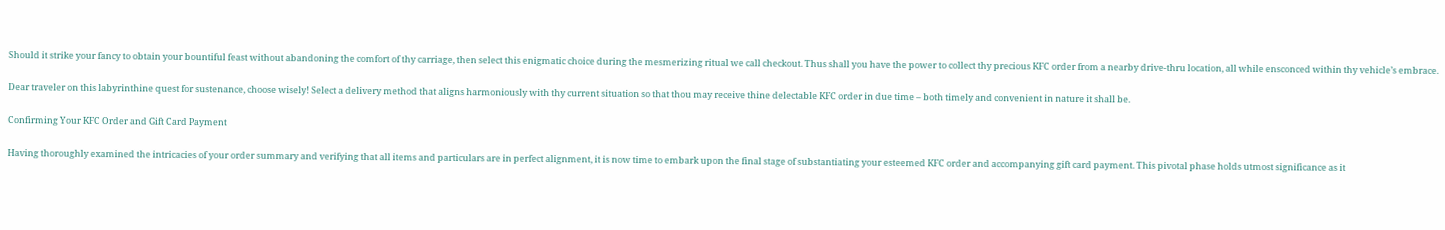Should it strike your fancy to obtain your bountiful feast without abandoning the comfort of thy carriage, then select this enigmatic choice during the mesmerizing ritual we call checkout. Thus shall you have the power to collect thy precious KFC order from a nearby drive-thru location, all while ensconced within thy vehicle’s embrace.

Dear traveler on this labyrinthine quest for sustenance, choose wisely! Select a delivery method that aligns harmoniously with thy current situation so that thou may receive thine delectable KFC order in due time – both timely and convenient in nature it shall be.

Confirming Your KFC Order and Gift Card Payment

Having thoroughly examined the intricacies of your order summary and verifying that all items and particulars are in perfect alignment, it is now time to embark upon the final stage of substantiating your esteemed KFC order and accompanying gift card payment. This pivotal phase holds utmost significance as it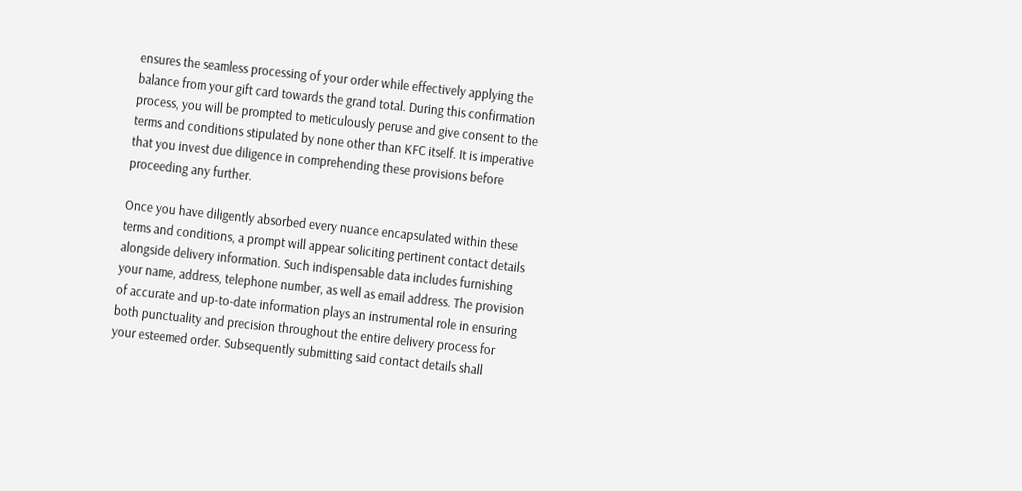ensures the seamless processing of your order while effectively applying the balance from your gift card towards the grand total. During this confirmation process, you will be prompted to meticulously peruse and give consent to the terms and conditions stipulated by none other than KFC itself. It is imperative that you invest due diligence in comprehending these provisions before proceeding any further.

Once you have diligently absorbed every nuance encapsulated within these terms and conditions, a prompt will appear soliciting pertinent contact details alongside delivery information. Such indispensable data includes furnishing your name, address, telephone number, as well as email address. The provision of accurate and up-to-date information plays an instrumental role in ensuring both punctuality and precision throughout the entire delivery process for your esteemed order. Subsequently submitting said contact details shall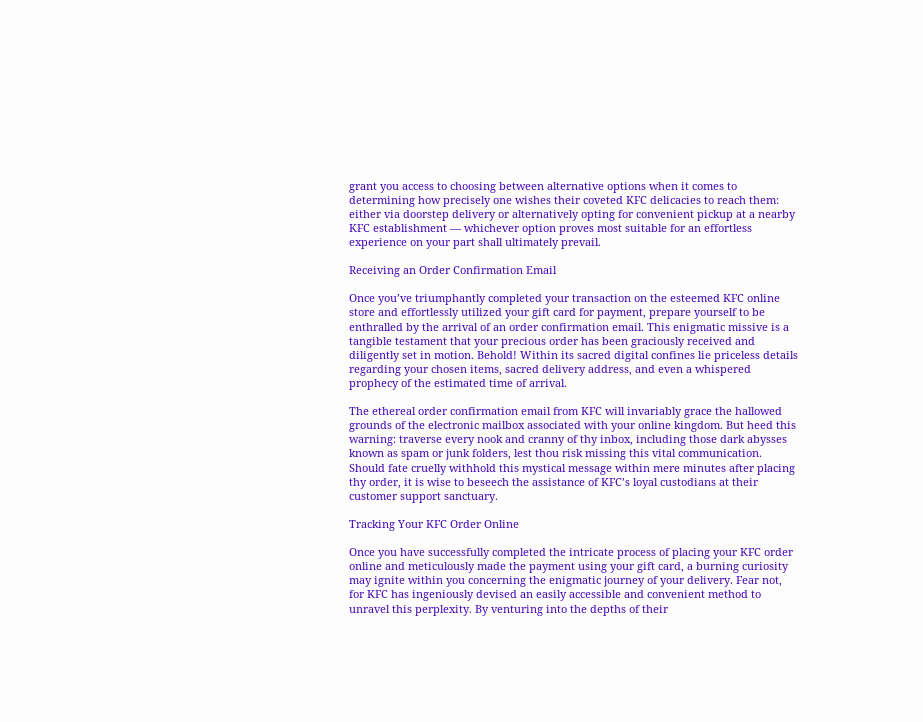grant you access to choosing between alternative options when it comes to determining how precisely one wishes their coveted KFC delicacies to reach them: either via doorstep delivery or alternatively opting for convenient pickup at a nearby KFC establishment — whichever option proves most suitable for an effortless experience on your part shall ultimately prevail.

Receiving an Order Confirmation Email

Once you’ve triumphantly completed your transaction on the esteemed KFC online store and effortlessly utilized your gift card for payment, prepare yourself to be enthralled by the arrival of an order confirmation email. This enigmatic missive is a tangible testament that your precious order has been graciously received and diligently set in motion. Behold! Within its sacred digital confines lie priceless details regarding your chosen items, sacred delivery address, and even a whispered prophecy of the estimated time of arrival.

The ethereal order confirmation email from KFC will invariably grace the hallowed grounds of the electronic mailbox associated with your online kingdom. But heed this warning: traverse every nook and cranny of thy inbox, including those dark abysses known as spam or junk folders, lest thou risk missing this vital communication. Should fate cruelly withhold this mystical message within mere minutes after placing thy order, it is wise to beseech the assistance of KFC’s loyal custodians at their customer support sanctuary.

Tracking Your KFC Order Online

Once you have successfully completed the intricate process of placing your KFC order online and meticulously made the payment using your gift card, a burning curiosity may ignite within you concerning the enigmatic journey of your delivery. Fear not, for KFC has ingeniously devised an easily accessible and convenient method to unravel this perplexity. By venturing into the depths of their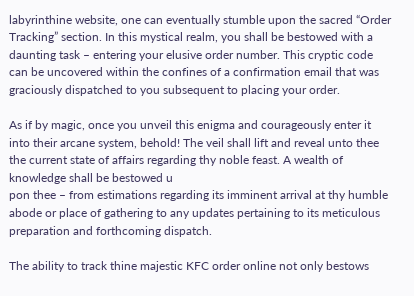labyrinthine website, one can eventually stumble upon the sacred “Order Tracking” section. In this mystical realm, you shall be bestowed with a daunting task – entering your elusive order number. This cryptic code can be uncovered within the confines of a confirmation email that was graciously dispatched to you subsequent to placing your order.

As if by magic, once you unveil this enigma and courageously enter it into their arcane system, behold! The veil shall lift and reveal unto thee the current state of affairs regarding thy noble feast. A wealth of knowledge shall be bestowed u
pon thee – from estimations regarding its imminent arrival at thy humble abode or place of gathering to any updates pertaining to its meticulous preparation and forthcoming dispatch.

The ability to track thine majestic KFC order online not only bestows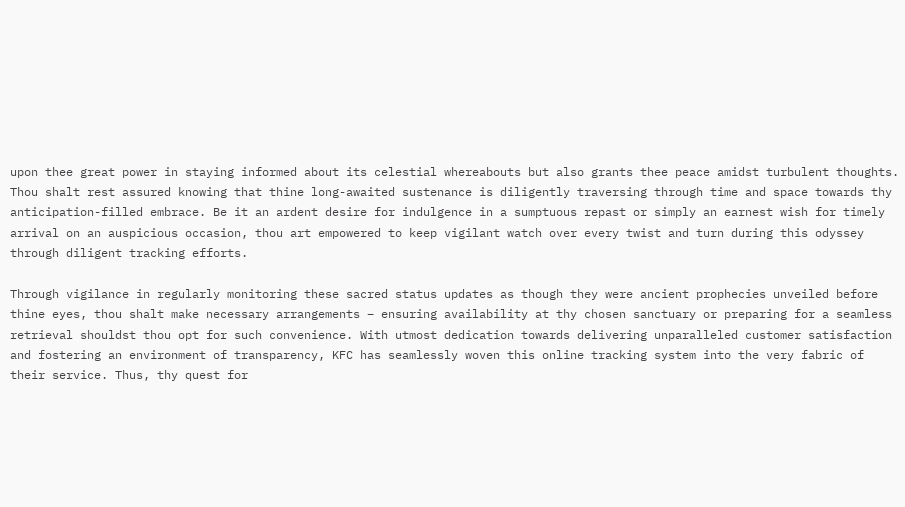upon thee great power in staying informed about its celestial whereabouts but also grants thee peace amidst turbulent thoughts. Thou shalt rest assured knowing that thine long-awaited sustenance is diligently traversing through time and space towards thy anticipation-filled embrace. Be it an ardent desire for indulgence in a sumptuous repast or simply an earnest wish for timely arrival on an auspicious occasion, thou art empowered to keep vigilant watch over every twist and turn during this odyssey through diligent tracking efforts.

Through vigilance in regularly monitoring these sacred status updates as though they were ancient prophecies unveiled before thine eyes, thou shalt make necessary arrangements – ensuring availability at thy chosen sanctuary or preparing for a seamless retrieval shouldst thou opt for such convenience. With utmost dedication towards delivering unparalleled customer satisfaction and fostering an environment of transparency, KFC has seamlessly woven this online tracking system into the very fabric of their service. Thus, thy quest for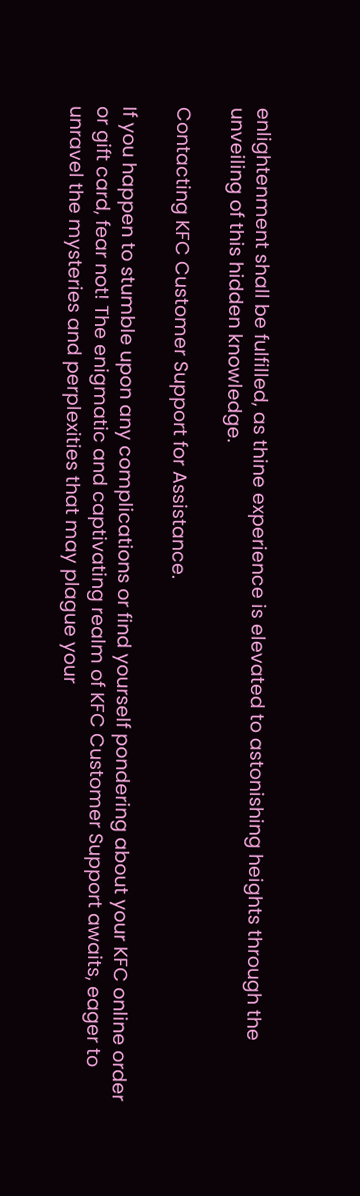enlightenment shall be fulfilled, as thine experience is elevated to astonishing heights through the unveiling of this hidden knowledge.

Contacting KFC Customer Support for Assistance.

If you happen to stumble upon any complications or find yourself pondering about your KFC online order or gift card, fear not! The enigmatic and captivating realm of KFC Customer Support awaits, eager to unravel the mysteries and perplexities that may plague your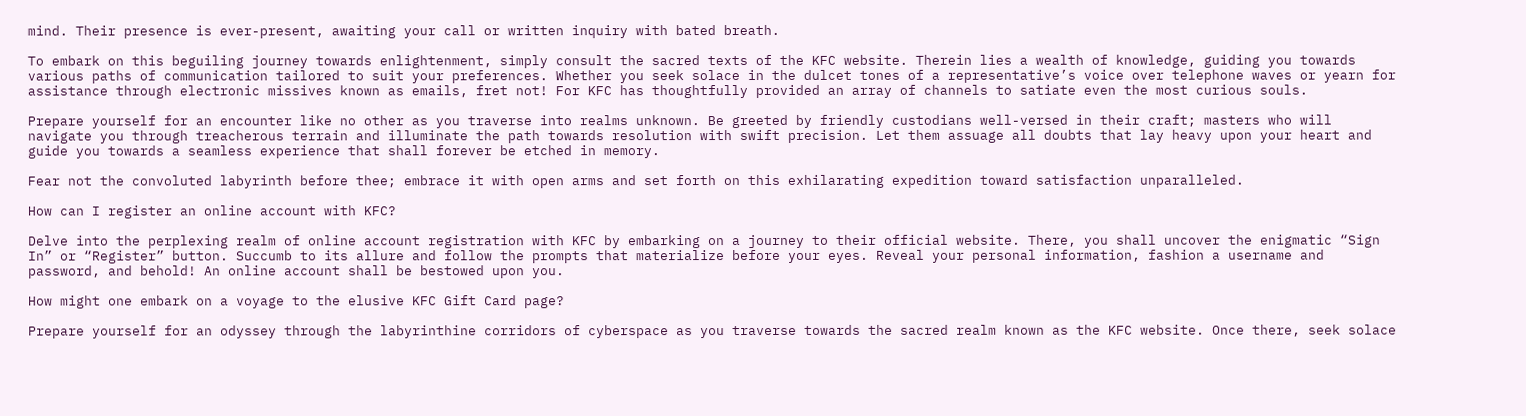mind. Their presence is ever-present, awaiting your call or written inquiry with bated breath.

To embark on this beguiling journey towards enlightenment, simply consult the sacred texts of the KFC website. Therein lies a wealth of knowledge, guiding you towards various paths of communication tailored to suit your preferences. Whether you seek solace in the dulcet tones of a representative’s voice over telephone waves or yearn for assistance through electronic missives known as emails, fret not! For KFC has thoughtfully provided an array of channels to satiate even the most curious souls.

Prepare yourself for an encounter like no other as you traverse into realms unknown. Be greeted by friendly custodians well-versed in their craft; masters who will navigate you through treacherous terrain and illuminate the path towards resolution with swift precision. Let them assuage all doubts that lay heavy upon your heart and guide you towards a seamless experience that shall forever be etched in memory.

Fear not the convoluted labyrinth before thee; embrace it with open arms and set forth on this exhilarating expedition toward satisfaction unparalleled.

How can I register an online account with KFC?

Delve into the perplexing realm of online account registration with KFC by embarking on a journey to their official website. There, you shall uncover the enigmatic “Sign In” or “Register” button. Succumb to its allure and follow the prompts that materialize before your eyes. Reveal your personal information, fashion a username and password, and behold! An online account shall be bestowed upon you.

How might one embark on a voyage to the elusive KFC Gift Card page?

Prepare yourself for an odyssey through the labyrinthine corridors of cyberspace as you traverse towards the sacred realm known as the KFC website. Once there, seek solace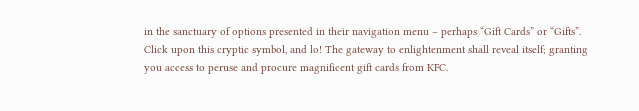in the sanctuary of options presented in their navigation menu – perhaps “Gift Cards” or “Gifts”. Click upon this cryptic symbol, and lo! The gateway to enlightenment shall reveal itself; granting you access to peruse and procure magnificent gift cards from KFC.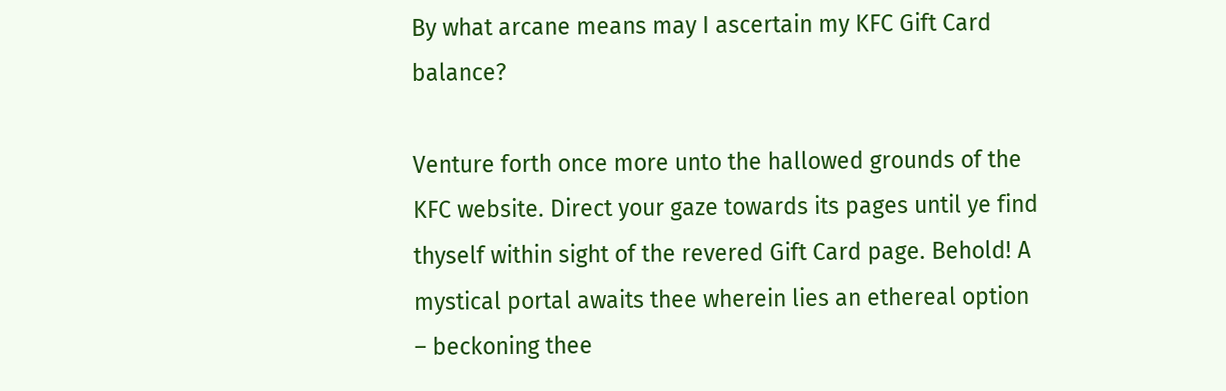By what arcane means may I ascertain my KFC Gift Card balance?

Venture forth once more unto the hallowed grounds of the KFC website. Direct your gaze towards its pages until ye find thyself within sight of the revered Gift Card page. Behold! A mystical portal awaits thee wherein lies an ethereal option – beckoning thee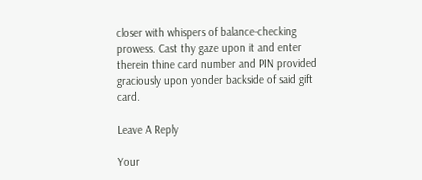closer with whispers of balance-checking prowess. Cast thy gaze upon it and enter therein thine card number and PIN provided graciously upon yonder backside of said gift card.

Leave A Reply

Your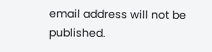email address will not be published.